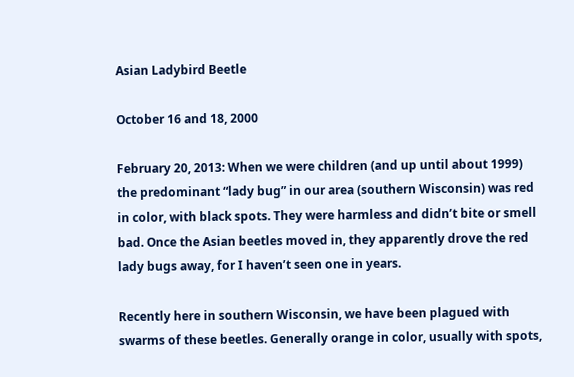Asian Ladybird Beetle

October 16 and 18, 2000

February 20, 2013: When we were children (and up until about 1999) the predominant “lady bug” in our area (southern Wisconsin) was red in color, with black spots. They were harmless and didn’t bite or smell bad. Once the Asian beetles moved in, they apparently drove the red lady bugs away, for I haven’t seen one in years.

Recently here in southern Wisconsin, we have been plagued with swarms of these beetles. Generally orange in color, usually with spots,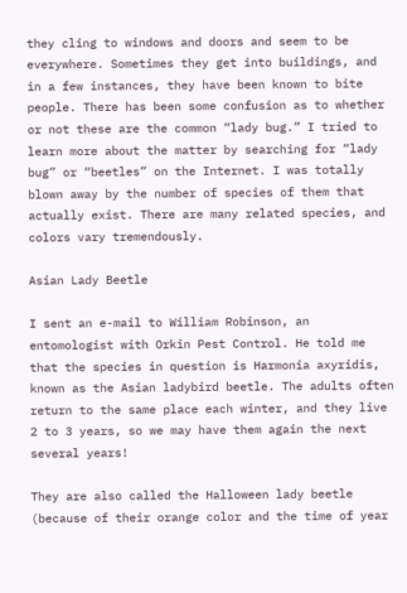they cling to windows and doors and seem to be everywhere. Sometimes they get into buildings, and in a few instances, they have been known to bite people. There has been some confusion as to whether or not these are the common “lady bug.” I tried to learn more about the matter by searching for “lady bug” or “beetles” on the Internet. I was totally blown away by the number of species of them that actually exist. There are many related species, and colors vary tremendously.

Asian Lady Beetle

I sent an e-mail to William Robinson, an entomologist with Orkin Pest Control. He told me that the species in question is Harmonia axyridis, known as the Asian ladybird beetle. The adults often return to the same place each winter, and they live 2 to 3 years, so we may have them again the next several years!

They are also called the Halloween lady beetle (because of their orange color and the time of year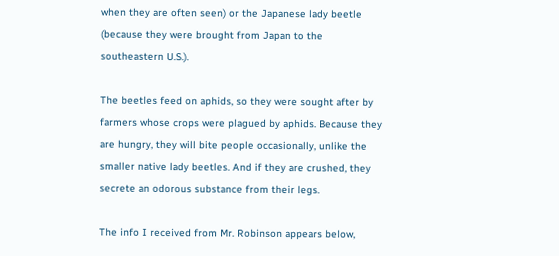when they are often seen) or the Japanese lady beetle (because they were brought from Japan to the southeastern U.S.).

The beetles feed on aphids, so they were sought after by farmers whose crops were plagued by aphids. Because they are hungry, they will bite people occasionally, unlike the smaller native lady beetles. And if they are crushed, they secrete an odorous substance from their legs.

The info I received from Mr. Robinson appears below,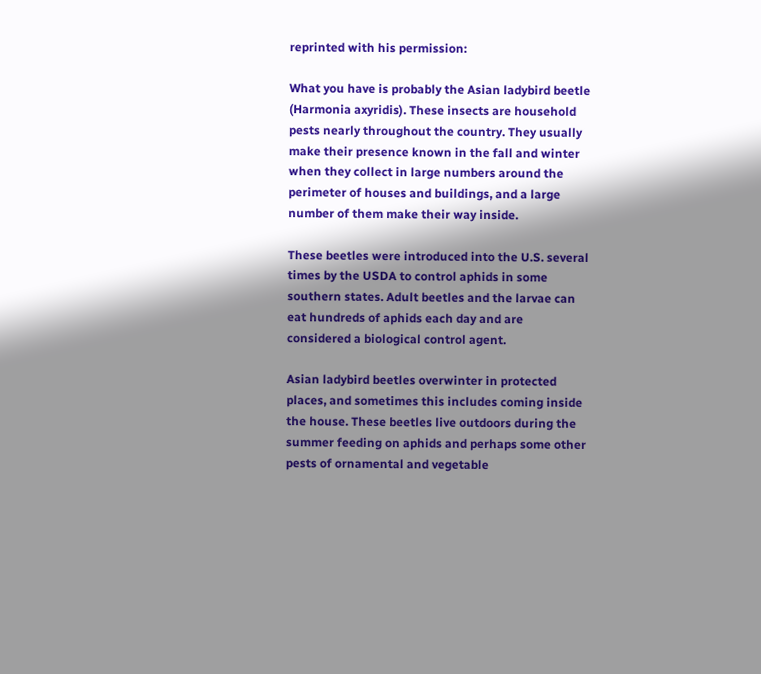reprinted with his permission:

What you have is probably the Asian ladybird beetle (Harmonia axyridis). These insects are household pests nearly throughout the country. They usually make their presence known in the fall and winter when they collect in large numbers around the perimeter of houses and buildings, and a large number of them make their way inside.

These beetles were introduced into the U.S. several times by the USDA to control aphids in some southern states. Adult beetles and the larvae can eat hundreds of aphids each day and are considered a biological control agent.

Asian ladybird beetles overwinter in protected places, and sometimes this includes coming inside the house. These beetles live outdoors during the summer feeding on aphids and perhaps some other pests of ornamental and vegetable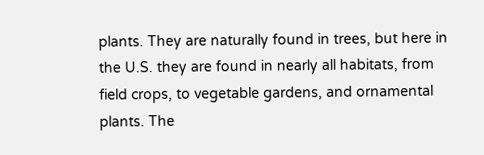plants. They are naturally found in trees, but here in the U.S. they are found in nearly all habitats, from field crops, to vegetable gardens, and ornamental plants. The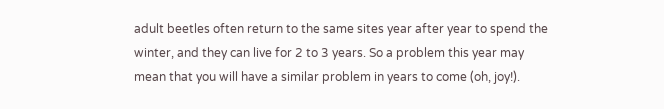adult beetles often return to the same sites year after year to spend the winter, and they can live for 2 to 3 years. So a problem this year may mean that you will have a similar problem in years to come (oh, joy!).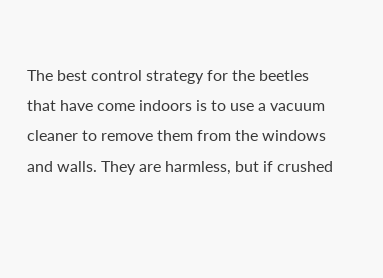The best control strategy for the beetles that have come indoors is to use a vacuum cleaner to remove them from the windows and walls. They are harmless, but if crushed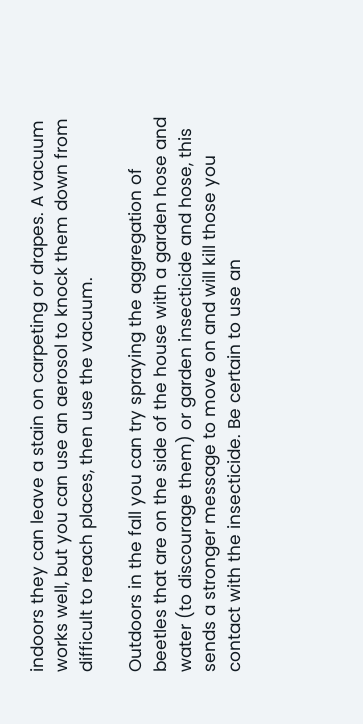indoors they can leave a stain on carpeting or drapes. A vacuum works well, but you can use an aerosol to knock them down from difficult to reach places, then use the vacuum.

Outdoors in the fall you can try spraying the aggregation of beetles that are on the side of the house with a garden hose and water (to discourage them) or garden insecticide and hose, this sends a stronger message to move on and will kill those you contact with the insecticide. Be certain to use an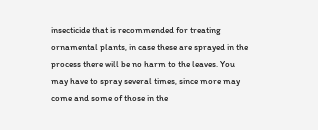insecticide that is recommended for treating ornamental plants, in case these are sprayed in the process there will be no harm to the leaves. You may have to spray several times, since more may come and some of those in the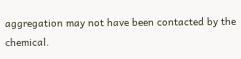aggregation may not have been contacted by the chemical.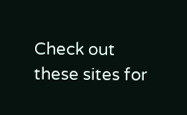Check out these sites for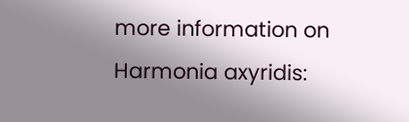more information on Harmonia axyridis: